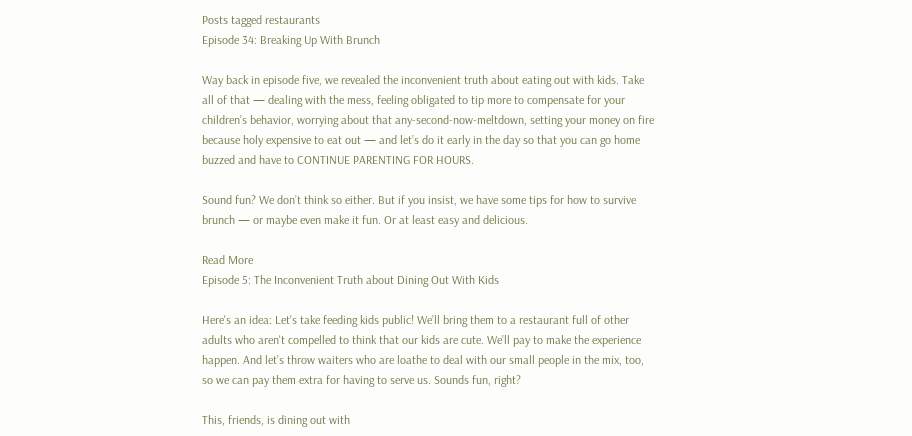Posts tagged restaurants
Episode 34: Breaking Up With Brunch

Way back in episode five, we revealed the inconvenient truth about eating out with kids. Take all of that — dealing with the mess, feeling obligated to tip more to compensate for your children’s behavior, worrying about that any-second-now-meltdown, setting your money on fire because holy expensive to eat out — and let’s do it early in the day so that you can go home buzzed and have to CONTINUE PARENTING FOR HOURS.

Sound fun? We don’t think so either. But if you insist, we have some tips for how to survive brunch — or maybe even make it fun. Or at least easy and delicious.

Read More
Episode 5: The Inconvenient Truth about Dining Out With Kids

Here's an idea: Let's take feeding kids public! We’ll bring them to a restaurant full of other adults who aren't compelled to think that our kids are cute. We’ll pay to make the experience happen. And let’s throw waiters who are loathe to deal with our small people in the mix, too, so we can pay them extra for having to serve us. Sounds fun, right?

This, friends, is dining out with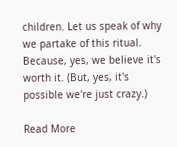children. Let us speak of why we partake of this ritual. Because, yes, we believe it's worth it. (But, yes, it's possible we're just crazy.)

Read More